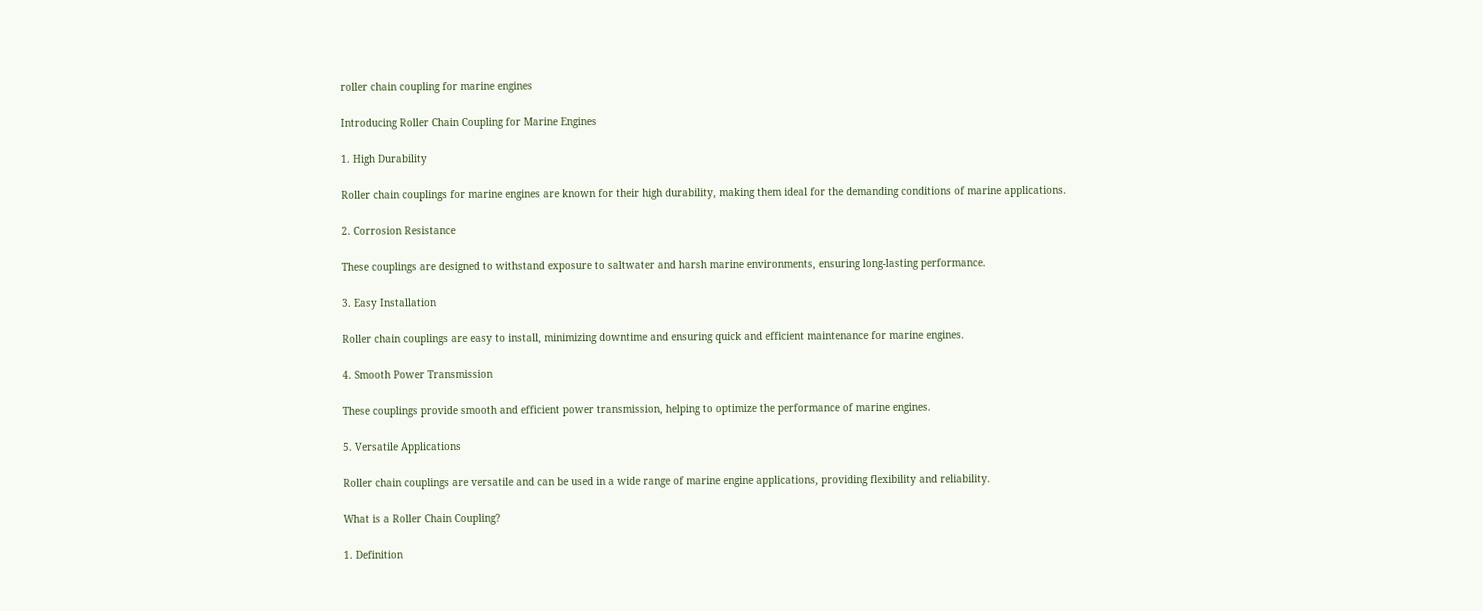roller chain coupling for marine engines

Introducing Roller Chain Coupling for Marine Engines

1. High Durability

Roller chain couplings for marine engines are known for their high durability, making them ideal for the demanding conditions of marine applications.

2. Corrosion Resistance

These couplings are designed to withstand exposure to saltwater and harsh marine environments, ensuring long-lasting performance.

3. Easy Installation

Roller chain couplings are easy to install, minimizing downtime and ensuring quick and efficient maintenance for marine engines.

4. Smooth Power Transmission

These couplings provide smooth and efficient power transmission, helping to optimize the performance of marine engines.

5. Versatile Applications

Roller chain couplings are versatile and can be used in a wide range of marine engine applications, providing flexibility and reliability.

What is a Roller Chain Coupling?

1. Definition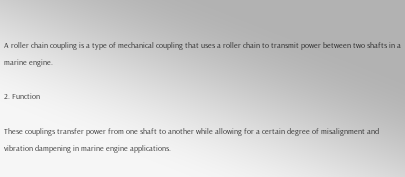A roller chain coupling is a type of mechanical coupling that uses a roller chain to transmit power between two shafts in a marine engine.

2. Function

These couplings transfer power from one shaft to another while allowing for a certain degree of misalignment and vibration dampening in marine engine applications.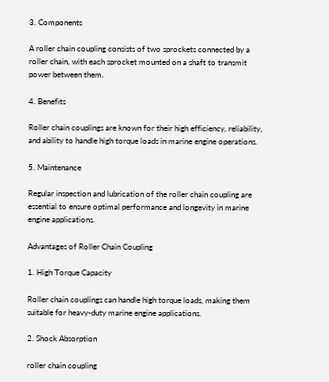3. Components

A roller chain coupling consists of two sprockets connected by a roller chain, with each sprocket mounted on a shaft to transmit power between them.

4. Benefits

Roller chain couplings are known for their high efficiency, reliability, and ability to handle high torque loads in marine engine operations.

5. Maintenance

Regular inspection and lubrication of the roller chain coupling are essential to ensure optimal performance and longevity in marine engine applications.

Advantages of Roller Chain Coupling

1. High Torque Capacity

Roller chain couplings can handle high torque loads, making them suitable for heavy-duty marine engine applications.

2. Shock Absorption

roller chain coupling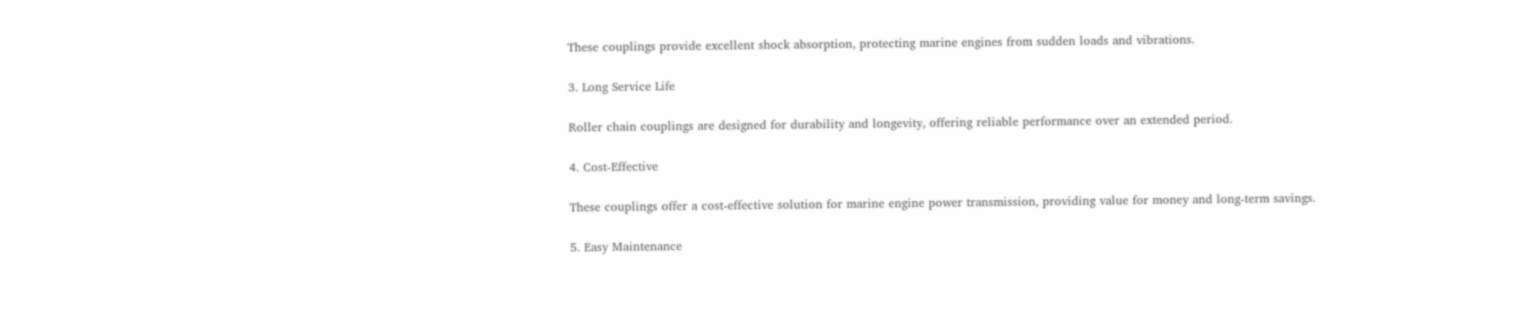These couplings provide excellent shock absorption, protecting marine engines from sudden loads and vibrations.

3. Long Service Life

Roller chain couplings are designed for durability and longevity, offering reliable performance over an extended period.

4. Cost-Effective

These couplings offer a cost-effective solution for marine engine power transmission, providing value for money and long-term savings.

5. Easy Maintenance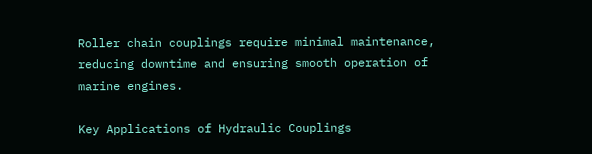Roller chain couplings require minimal maintenance, reducing downtime and ensuring smooth operation of marine engines.

Key Applications of Hydraulic Couplings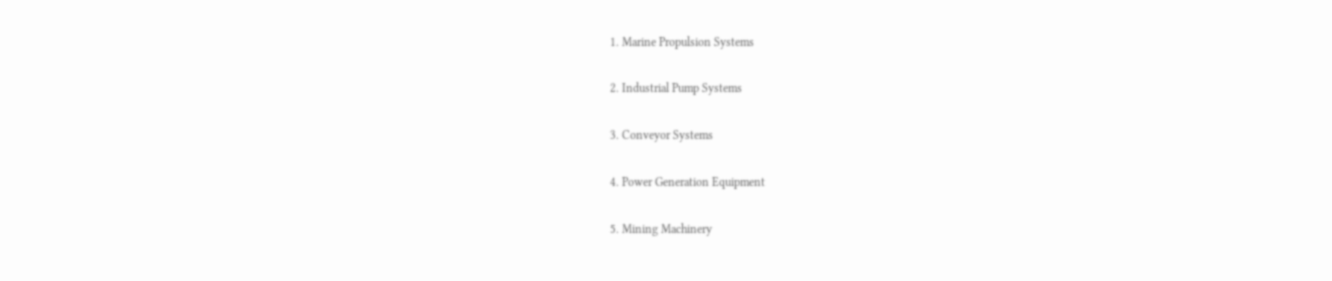1. Marine Propulsion Systems

2. Industrial Pump Systems

3. Conveyor Systems

4. Power Generation Equipment

5. Mining Machinery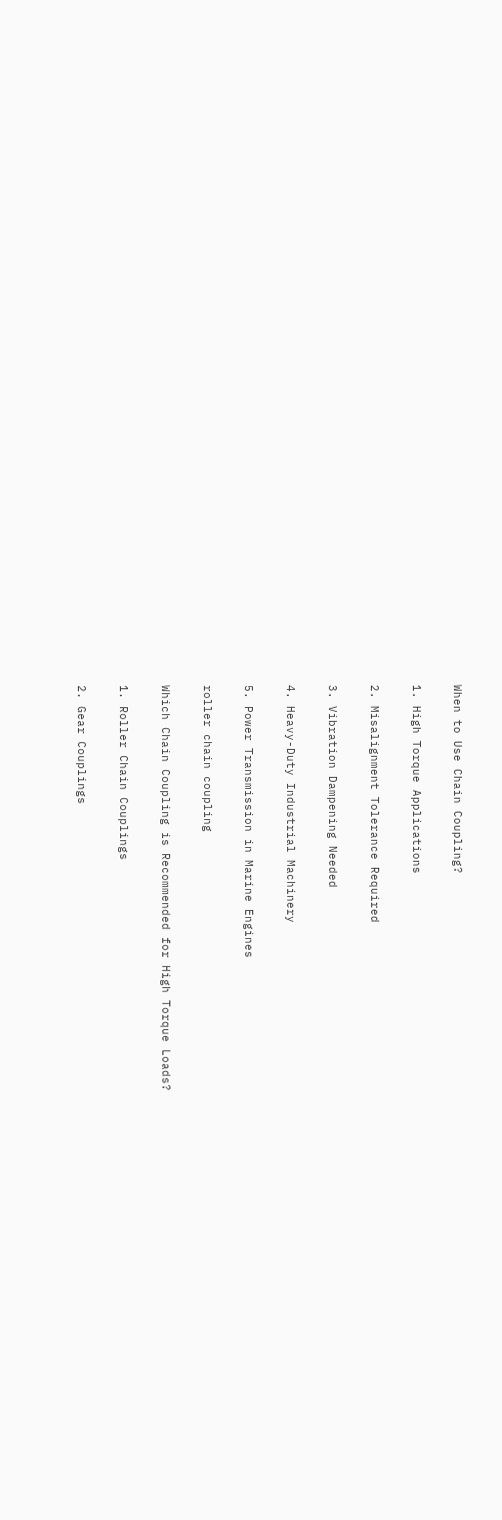When to Use Chain Coupling?

1. High Torque Applications

2. Misalignment Tolerance Required

3. Vibration Dampening Needed

4. Heavy-Duty Industrial Machinery

5. Power Transmission in Marine Engines

roller chain coupling

Which Chain Coupling is Recommended for High Torque Loads?

1. Roller Chain Couplings

2. Gear Couplings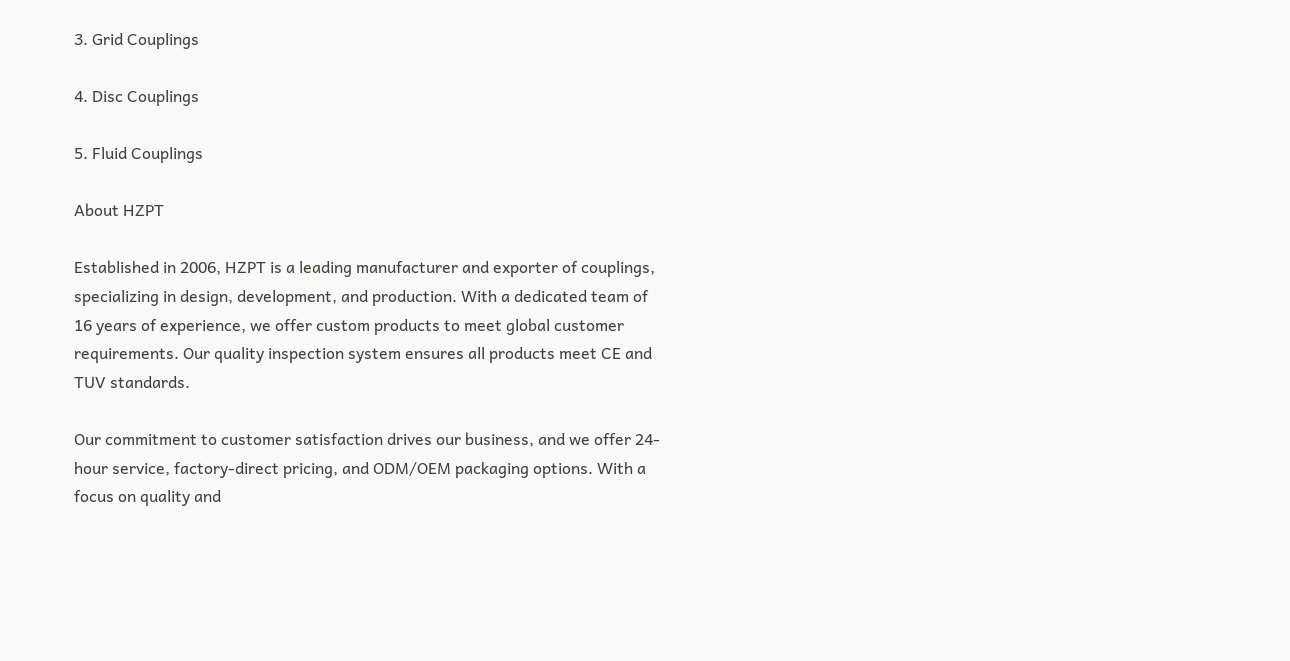3. Grid Couplings

4. Disc Couplings

5. Fluid Couplings

About HZPT

Established in 2006, HZPT is a leading manufacturer and exporter of couplings, specializing in design, development, and production. With a dedicated team of 16 years of experience, we offer custom products to meet global customer requirements. Our quality inspection system ensures all products meet CE and TUV standards.

Our commitment to customer satisfaction drives our business, and we offer 24-hour service, factory-direct pricing, and ODM/OEM packaging options. With a focus on quality and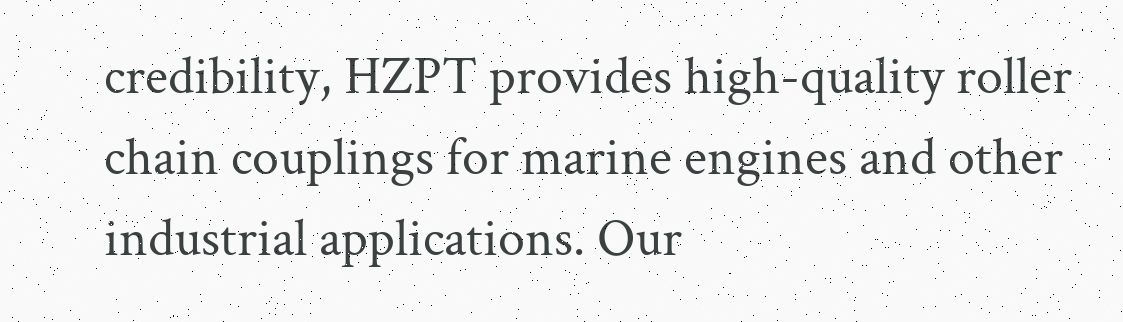credibility, HZPT provides high-quality roller chain couplings for marine engines and other industrial applications. Our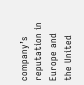company’s reputation in Europe and the United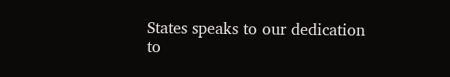States speaks to our dedication to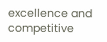excellence and competitive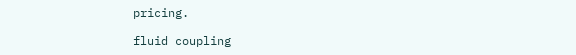pricing.

fluid coupling